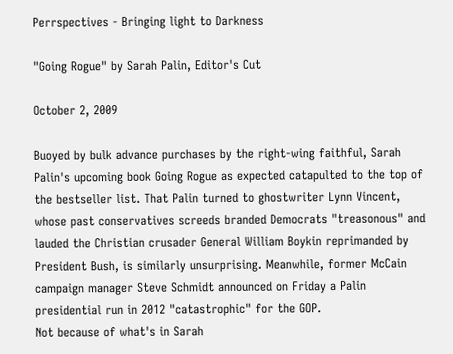Perrspectives - Bringing light to Darkness

"Going Rogue" by Sarah Palin, Editor's Cut

October 2, 2009

Buoyed by bulk advance purchases by the right-wing faithful, Sarah Palin's upcoming book Going Rogue as expected catapulted to the top of the bestseller list. That Palin turned to ghostwriter Lynn Vincent, whose past conservatives screeds branded Democrats "treasonous" and lauded the Christian crusader General William Boykin reprimanded by President Bush, is similarly unsurprising. Meanwhile, former McCain campaign manager Steve Schmidt announced on Friday a Palin presidential run in 2012 "catastrophic" for the GOP.
Not because of what's in Sarah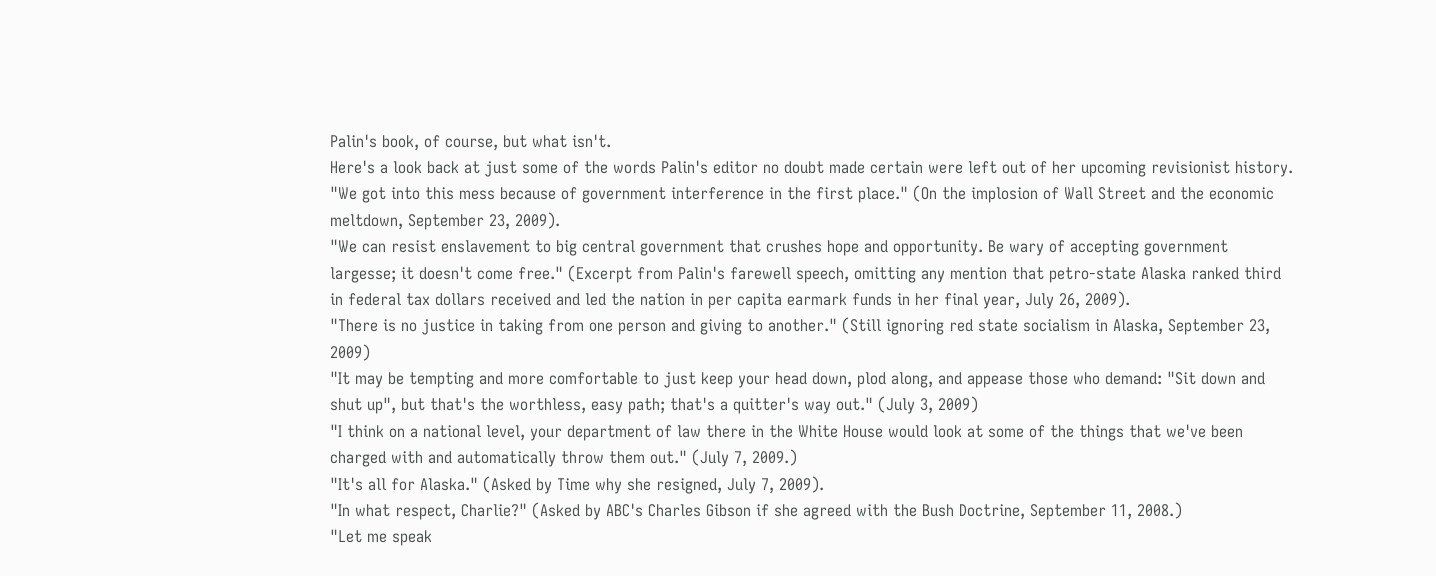Palin's book, of course, but what isn't.
Here's a look back at just some of the words Palin's editor no doubt made certain were left out of her upcoming revisionist history.
"We got into this mess because of government interference in the first place." (On the implosion of Wall Street and the economic meltdown, September 23, 2009).
"We can resist enslavement to big central government that crushes hope and opportunity. Be wary of accepting government largesse; it doesn't come free." (Excerpt from Palin's farewell speech, omitting any mention that petro-state Alaska ranked third in federal tax dollars received and led the nation in per capita earmark funds in her final year, July 26, 2009).
"There is no justice in taking from one person and giving to another." (Still ignoring red state socialism in Alaska, September 23, 2009)
"It may be tempting and more comfortable to just keep your head down, plod along, and appease those who demand: "Sit down and shut up", but that's the worthless, easy path; that's a quitter's way out." (July 3, 2009)
"I think on a national level, your department of law there in the White House would look at some of the things that we've been charged with and automatically throw them out." (July 7, 2009.)
"It's all for Alaska." (Asked by Time why she resigned, July 7, 2009).
"In what respect, Charlie?" (Asked by ABC's Charles Gibson if she agreed with the Bush Doctrine, September 11, 2008.)
"Let me speak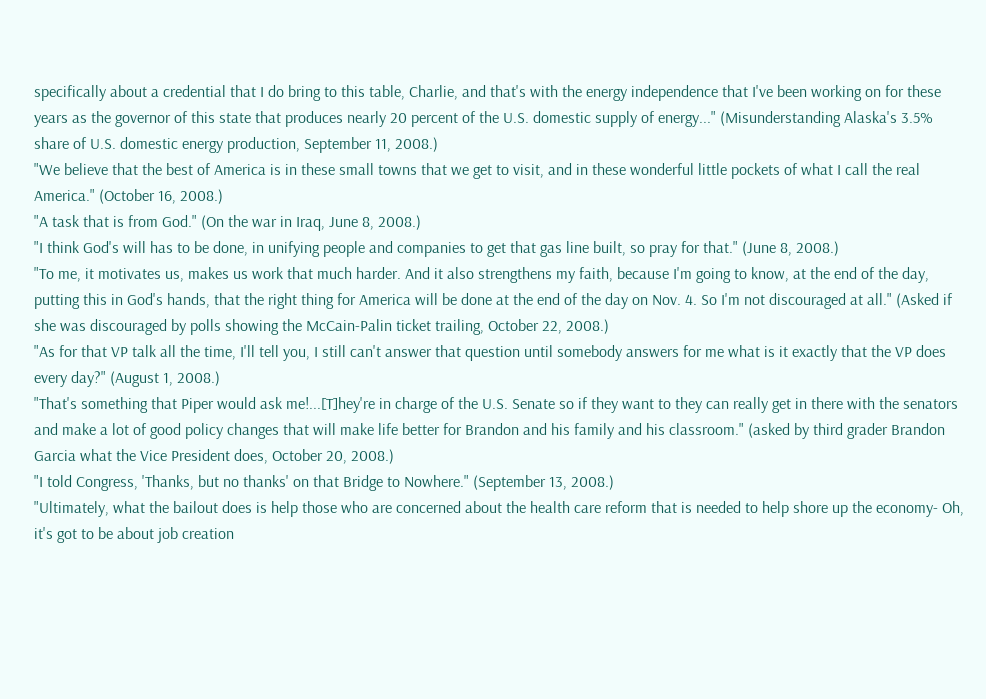specifically about a credential that I do bring to this table, Charlie, and that's with the energy independence that I've been working on for these years as the governor of this state that produces nearly 20 percent of the U.S. domestic supply of energy..." (Misunderstanding Alaska's 3.5% share of U.S. domestic energy production, September 11, 2008.)
"We believe that the best of America is in these small towns that we get to visit, and in these wonderful little pockets of what I call the real America." (October 16, 2008.)
"A task that is from God." (On the war in Iraq, June 8, 2008.)
"I think God's will has to be done, in unifying people and companies to get that gas line built, so pray for that." (June 8, 2008.)
"To me, it motivates us, makes us work that much harder. And it also strengthens my faith, because I'm going to know, at the end of the day, putting this in God's hands, that the right thing for America will be done at the end of the day on Nov. 4. So I'm not discouraged at all." (Asked if she was discouraged by polls showing the McCain-Palin ticket trailing, October 22, 2008.)
"As for that VP talk all the time, I'll tell you, I still can't answer that question until somebody answers for me what is it exactly that the VP does every day?" (August 1, 2008.)
"That's something that Piper would ask me!...[T]hey're in charge of the U.S. Senate so if they want to they can really get in there with the senators and make a lot of good policy changes that will make life better for Brandon and his family and his classroom." (asked by third grader Brandon Garcia what the Vice President does, October 20, 2008.)
"I told Congress, 'Thanks, but no thanks' on that Bridge to Nowhere." (September 13, 2008.)
"Ultimately, what the bailout does is help those who are concerned about the health care reform that is needed to help shore up the economy- Oh, it's got to be about job creation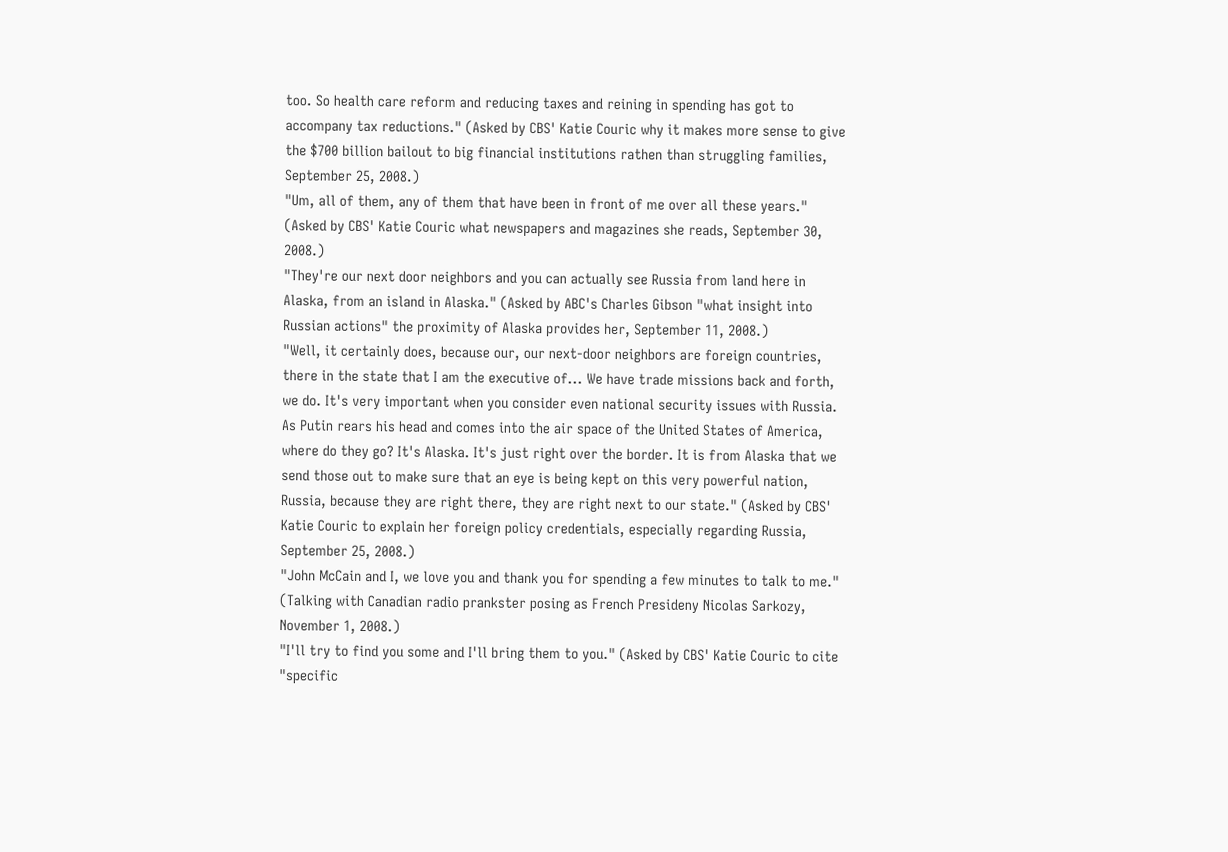too. So health care reform and reducing taxes and reining in spending has got to accompany tax reductions." (Asked by CBS' Katie Couric why it makes more sense to give the $700 billion bailout to big financial institutions rathen than struggling families, September 25, 2008.)
"Um, all of them, any of them that have been in front of me over all these years." (Asked by CBS' Katie Couric what newspapers and magazines she reads, September 30, 2008.)
"They're our next door neighbors and you can actually see Russia from land here in Alaska, from an island in Alaska." (Asked by ABC's Charles Gibson "what insight into Russian actions" the proximity of Alaska provides her, September 11, 2008.)
"Well, it certainly does, because our, our next-door neighbors are foreign countries, there in the state that I am the executive of... We have trade missions back and forth, we do. It's very important when you consider even national security issues with Russia. As Putin rears his head and comes into the air space of the United States of America, where do they go? It's Alaska. It's just right over the border. It is from Alaska that we send those out to make sure that an eye is being kept on this very powerful nation, Russia, because they are right there, they are right next to our state." (Asked by CBS' Katie Couric to explain her foreign policy credentials, especially regarding Russia, September 25, 2008.)
"John McCain and I, we love you and thank you for spending a few minutes to talk to me." (Talking with Canadian radio prankster posing as French Presideny Nicolas Sarkozy, November 1, 2008.)
"I'll try to find you some and I'll bring them to you." (Asked by CBS' Katie Couric to cite "specific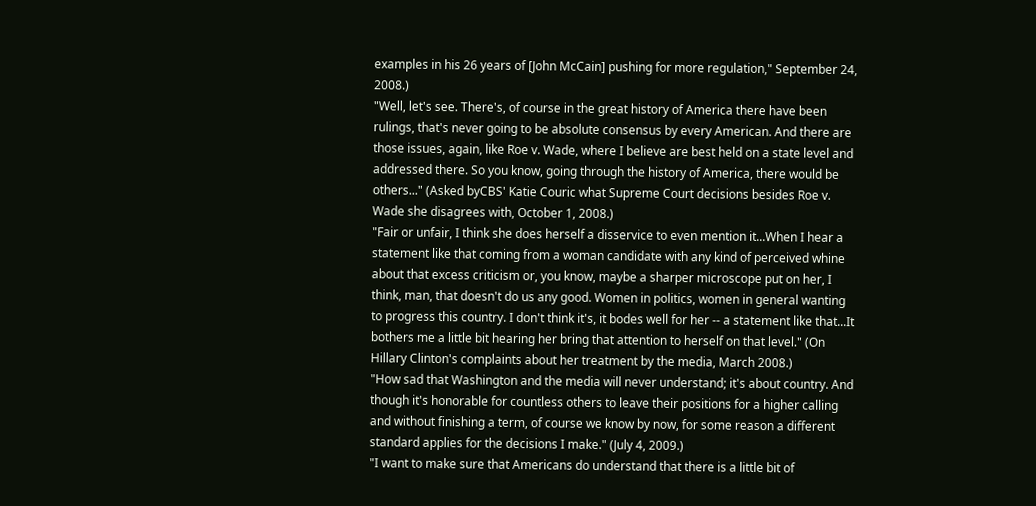examples in his 26 years of [John McCain] pushing for more regulation," September 24, 2008.)
"Well, let's see. There's, of course in the great history of America there have been rulings, that's never going to be absolute consensus by every American. And there are those issues, again, like Roe v. Wade, where I believe are best held on a state level and addressed there. So you know, going through the history of America, there would be others..." (Asked byCBS' Katie Couric what Supreme Court decisions besides Roe v. Wade she disagrees with, October 1, 2008.)
"Fair or unfair, I think she does herself a disservice to even mention it...When I hear a statement like that coming from a woman candidate with any kind of perceived whine about that excess criticism or, you know, maybe a sharper microscope put on her, I think, man, that doesn't do us any good. Women in politics, women in general wanting to progress this country. I don't think it's, it bodes well for her -- a statement like that...It bothers me a little bit hearing her bring that attention to herself on that level." (On Hillary Clinton's complaints about her treatment by the media, March 2008.)
"How sad that Washington and the media will never understand; it's about country. And though it's honorable for countless others to leave their positions for a higher calling and without finishing a term, of course we know by now, for some reason a different standard applies for the decisions I make." (July 4, 2009.)
"I want to make sure that Americans do understand that there is a little bit of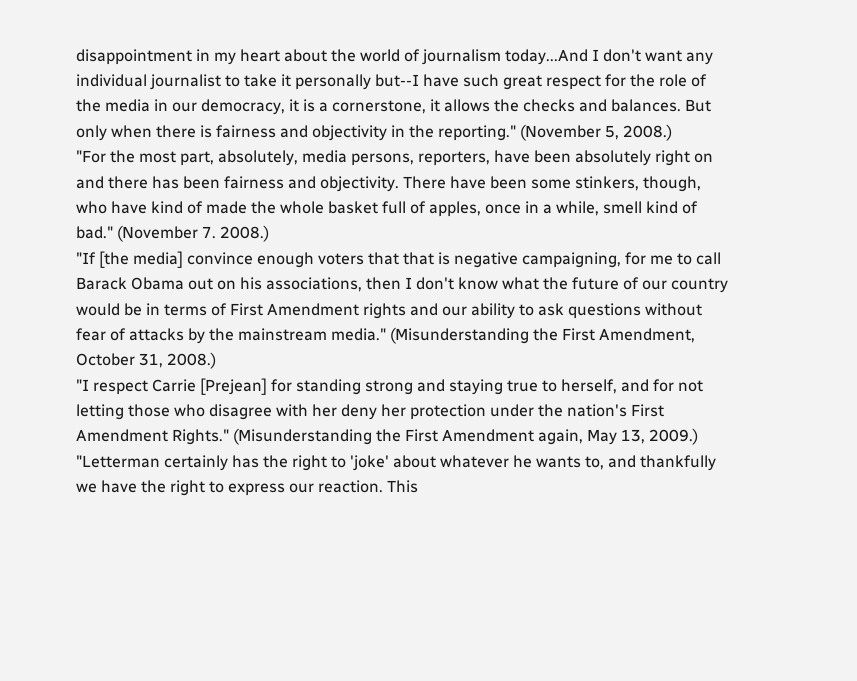disappointment in my heart about the world of journalism today...And I don't want any individual journalist to take it personally but--I have such great respect for the role of the media in our democracy, it is a cornerstone, it allows the checks and balances. But only when there is fairness and objectivity in the reporting." (November 5, 2008.)
"For the most part, absolutely, media persons, reporters, have been absolutely right on and there has been fairness and objectivity. There have been some stinkers, though, who have kind of made the whole basket full of apples, once in a while, smell kind of bad." (November 7. 2008.)
"If [the media] convince enough voters that that is negative campaigning, for me to call Barack Obama out on his associations, then I don't know what the future of our country would be in terms of First Amendment rights and our ability to ask questions without fear of attacks by the mainstream media." (Misunderstanding the First Amendment, October 31, 2008.)
"I respect Carrie [Prejean] for standing strong and staying true to herself, and for not letting those who disagree with her deny her protection under the nation's First Amendment Rights." (Misunderstanding the First Amendment again, May 13, 2009.)
"Letterman certainly has the right to 'joke' about whatever he wants to, and thankfully we have the right to express our reaction. This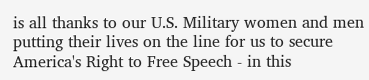is all thanks to our U.S. Military women and men putting their lives on the line for us to secure America's Right to Free Speech - in this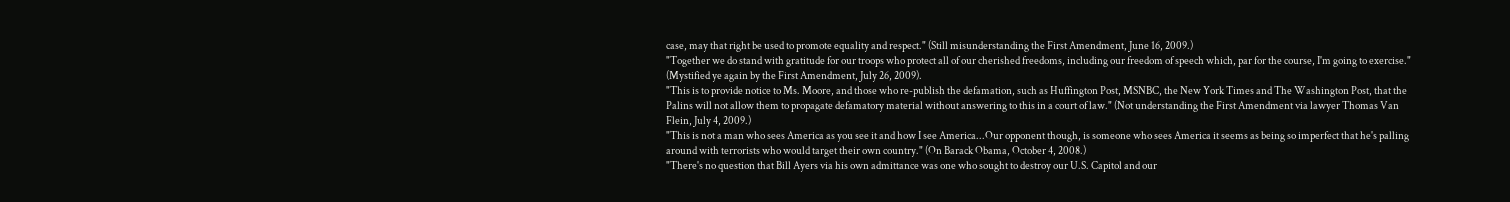case, may that right be used to promote equality and respect." (Still misunderstanding the First Amendment, June 16, 2009.)
"Together we do stand with gratitude for our troops who protect all of our cherished freedoms, including our freedom of speech which, par for the course, I'm going to exercise." (Mystified ye again by the First Amendment, July 26, 2009).
"This is to provide notice to Ms. Moore, and those who re-publish the defamation, such as Huffington Post, MSNBC, the New York Times and The Washington Post, that the Palins will not allow them to propagate defamatory material without answering to this in a court of law." (Not understanding the First Amendment via lawyer Thomas Van Flein, July 4, 2009.)
"This is not a man who sees America as you see it and how I see America...Our opponent though, is someone who sees America it seems as being so imperfect that he's palling around with terrorists who would target their own country." (On Barack Obama, October 4, 2008.)
"There's no question that Bill Ayers via his own admittance was one who sought to destroy our U.S. Capitol and our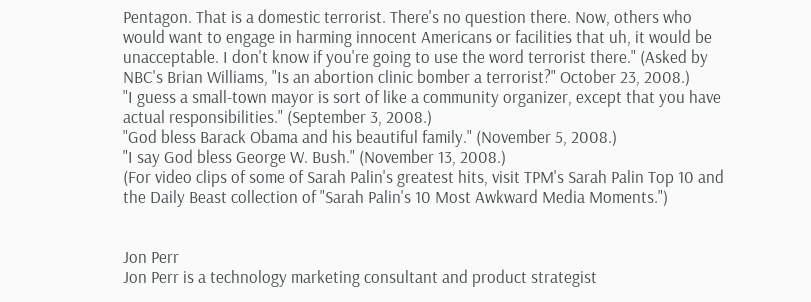Pentagon. That is a domestic terrorist. There's no question there. Now, others who would want to engage in harming innocent Americans or facilities that uh, it would be unacceptable. I don't know if you're going to use the word terrorist there." (Asked by NBC's Brian Williams, "Is an abortion clinic bomber a terrorist?" October 23, 2008.)
"I guess a small-town mayor is sort of like a community organizer, except that you have actual responsibilities." (September 3, 2008.)
"God bless Barack Obama and his beautiful family." (November 5, 2008.)
"I say God bless George W. Bush." (November 13, 2008.)
(For video clips of some of Sarah Palin's greatest hits, visit TPM's Sarah Palin Top 10 and the Daily Beast collection of "Sarah Palin's 10 Most Awkward Media Moments.")


Jon Perr
Jon Perr is a technology marketing consultant and product strategist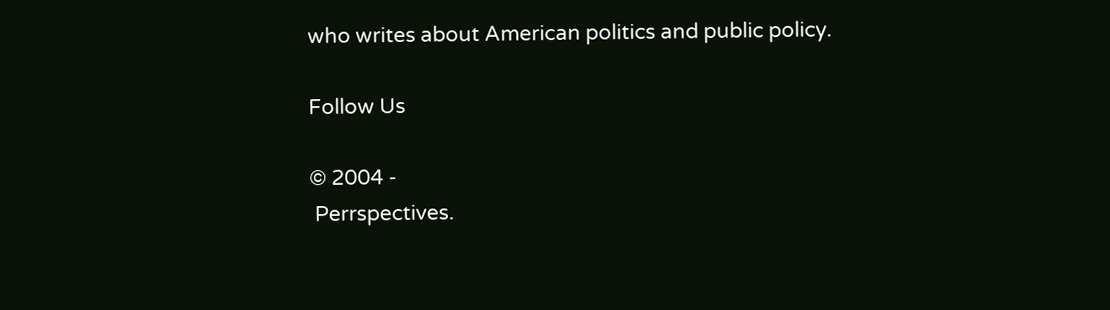who writes about American politics and public policy.

Follow Us

© 2004 -
 Perrspectives.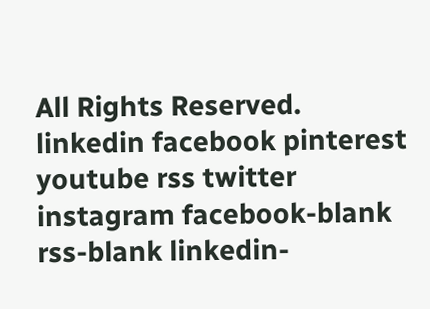All Rights Reserved.
linkedin facebook pinterest youtube rss twitter instagram facebook-blank rss-blank linkedin-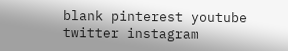blank pinterest youtube twitter instagram